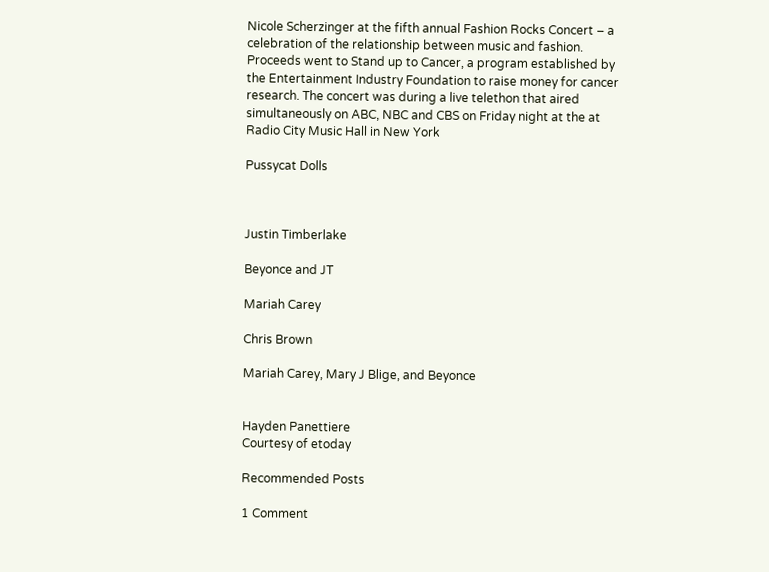Nicole Scherzinger at the fifth annual Fashion Rocks Concert – a celebration of the relationship between music and fashion. Proceeds went to Stand up to Cancer, a program established by the Entertainment Industry Foundation to raise money for cancer research. The concert was during a live telethon that aired simultaneously on ABC, NBC and CBS on Friday night at the at Radio City Music Hall in New York

Pussycat Dolls



Justin Timberlake

Beyonce and JT

Mariah Carey

Chris Brown

Mariah Carey, Mary J Blige, and Beyonce


Hayden Panettiere
Courtesy of etoday

Recommended Posts

1 Comment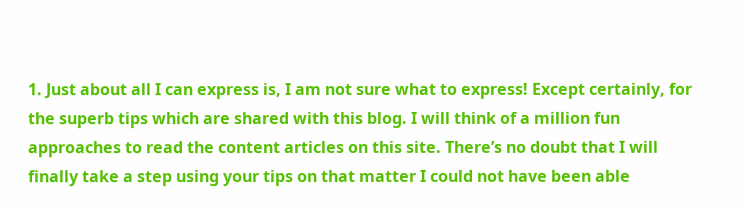1. Just about all I can express is, I am not sure what to express! Except certainly, for the superb tips which are shared with this blog. I will think of a million fun approaches to read the content articles on this site. There’s no doubt that I will finally take a step using your tips on that matter I could not have been able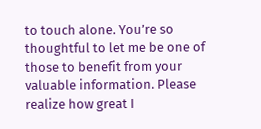to touch alone. You’re so thoughtful to let me be one of those to benefit from your valuable information. Please realize how great I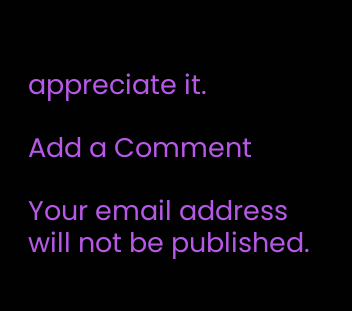appreciate it.

Add a Comment

Your email address will not be published.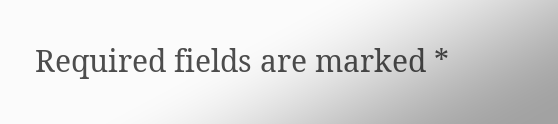Required fields are marked *